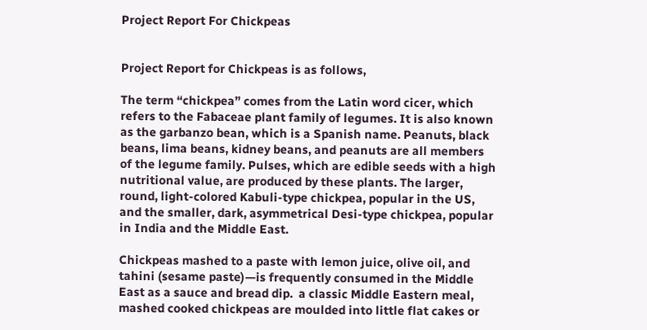Project Report For Chickpeas


Project Report for Chickpeas is as follows,

The term “chickpea” comes from the Latin word cicer, which refers to the Fabaceae plant family of legumes. It is also known as the garbanzo bean, which is a Spanish name. Peanuts, black beans, lima beans, kidney beans, and peanuts are all members of the legume family. Pulses, which are edible seeds with a high nutritional value, are produced by these plants. The larger, round, light-colored Kabuli-type chickpea, popular in the US, and the smaller, dark, asymmetrical Desi-type chickpea, popular in India and the Middle East.

Chickpeas mashed to a paste with lemon juice, olive oil, and tahini (sesame paste)—is frequently consumed in the Middle East as a sauce and bread dip.  a classic Middle Eastern meal, mashed cooked chickpeas are moulded into little flat cakes or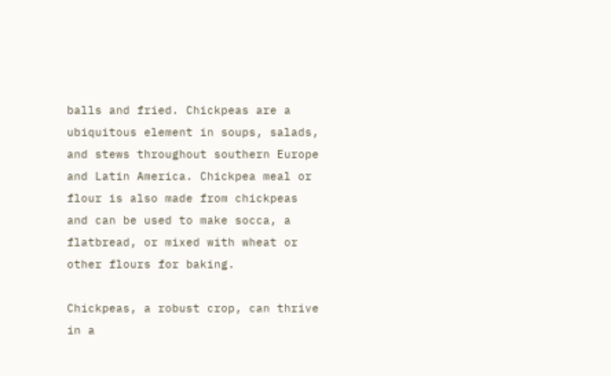balls and fried. Chickpeas are a ubiquitous element in soups, salads, and stews throughout southern Europe and Latin America. Chickpea meal or flour is also made from chickpeas and can be used to make socca, a flatbread, or mixed with wheat or other flours for baking.

Chickpeas, a robust crop, can thrive in a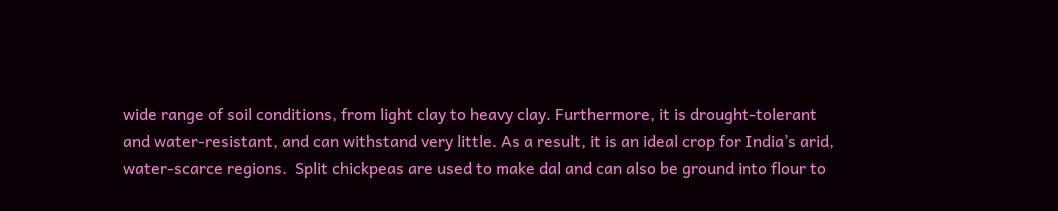wide range of soil conditions, from light clay to heavy clay. Furthermore, it is drought-tolerant and water-resistant, and can withstand very little. As a result, it is an ideal crop for India’s arid, water-scarce regions.  Split chickpeas are used to make dal and can also be ground into flour to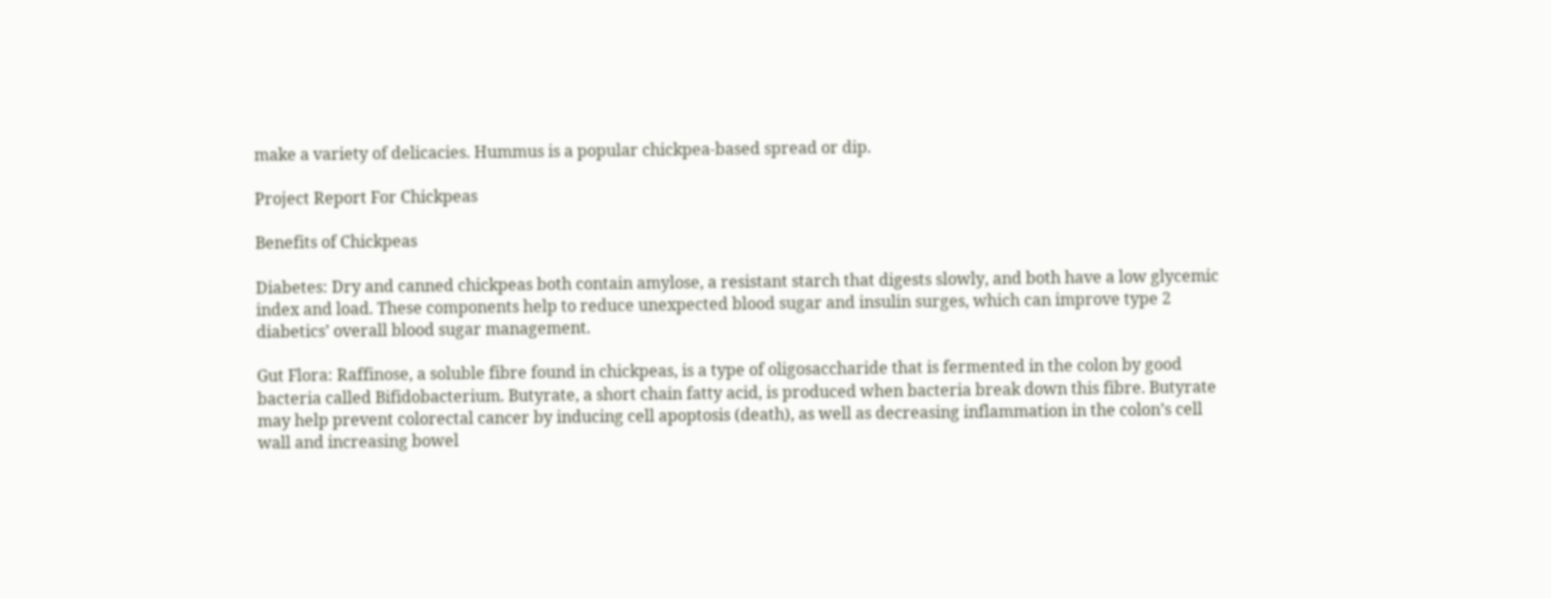make a variety of delicacies. Hummus is a popular chickpea-based spread or dip.

Project Report For Chickpeas

Benefits of Chickpeas

Diabetes: Dry and canned chickpeas both contain amylose, a resistant starch that digests slowly, and both have a low glycemic index and load. These components help to reduce unexpected blood sugar and insulin surges, which can improve type 2 diabetics’ overall blood sugar management.

Gut Flora: Raffinose, a soluble fibre found in chickpeas, is a type of oligosaccharide that is fermented in the colon by good bacteria called Bifidobacterium. Butyrate, a short chain fatty acid, is produced when bacteria break down this fibre. Butyrate may help prevent colorectal cancer by inducing cell apoptosis (death), as well as decreasing inflammation in the colon’s cell wall and increasing bowel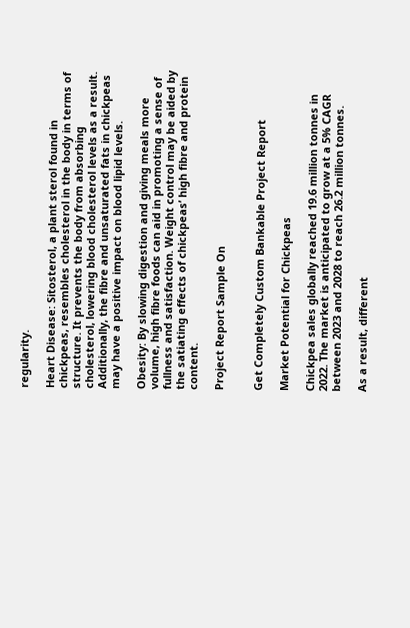regularity.

Heart Disease: Sitosterol, a plant sterol found in chickpeas, resembles cholesterol in the body in terms of structure. It prevents the body from absorbing cholesterol, lowering blood cholesterol levels as a result. Additionally, the fibre and unsaturated fats in chickpeas may have a positive impact on blood lipid levels.

Obesity: By slowing digestion and giving meals more volume, high fibre foods can aid in promoting a sense of fullness and satisfaction. Weight control may be aided by the satiating effects of chickpeas’ high fibre and protein content.

Project Report Sample On


Get Completely Custom Bankable Project Report

Market Potential for Chickpeas

Chickpea sales globally reached 19.6 million tonnes in 2022. The market is anticipated to grow at a 5% CAGR between 2023 and 2028 to reach 26.2 million tonnes.

As a result, different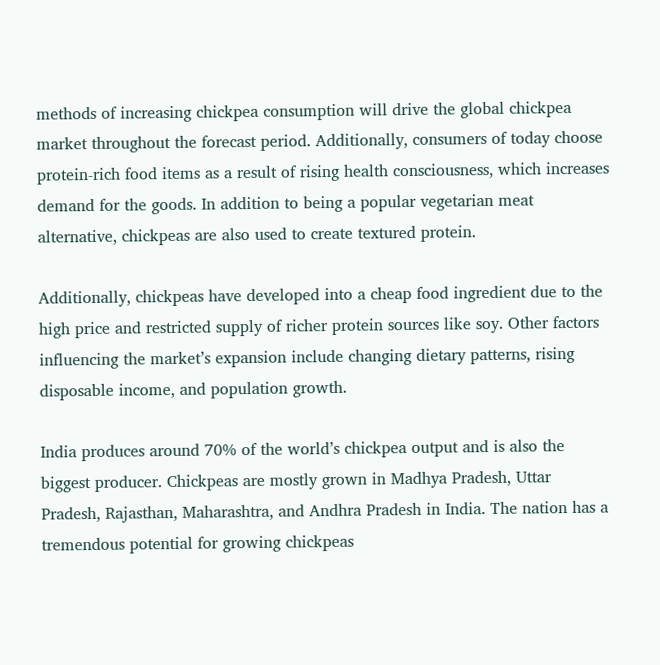methods of increasing chickpea consumption will drive the global chickpea market throughout the forecast period. Additionally, consumers of today choose protein-rich food items as a result of rising health consciousness, which increases demand for the goods. In addition to being a popular vegetarian meat alternative, chickpeas are also used to create textured protein.

Additionally, chickpeas have developed into a cheap food ingredient due to the high price and restricted supply of richer protein sources like soy. Other factors influencing the market’s expansion include changing dietary patterns, rising disposable income, and population growth.

India produces around 70% of the world’s chickpea output and is also the biggest producer. Chickpeas are mostly grown in Madhya Pradesh, Uttar Pradesh, Rajasthan, Maharashtra, and Andhra Pradesh in India. The nation has a tremendous potential for growing chickpeas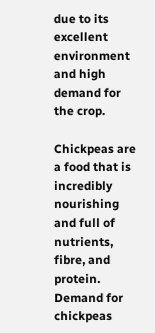due to its excellent environment and high demand for the crop.

Chickpeas are a food that is incredibly nourishing and full of nutrients, fibre, and protein. Demand for chickpeas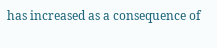has increased as a consequence of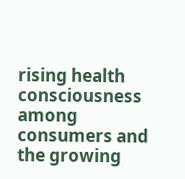rising health consciousness among consumers and the growing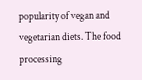popularity of vegan and vegetarian diets. The food processing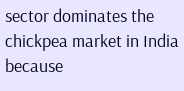sector dominates the chickpea market in India because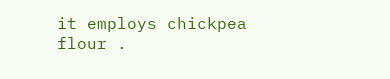it employs chickpea flour .